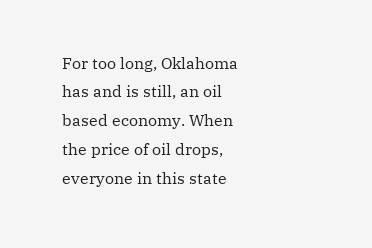For too long, Oklahoma has and is still, an oil based economy. When the price of oil drops, everyone in this state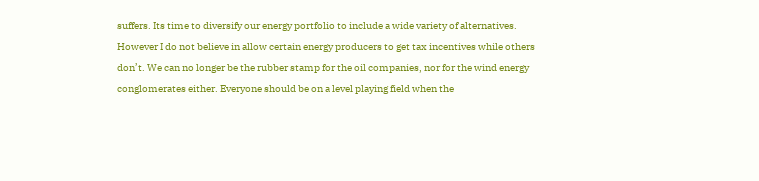suffers. Its time to diversify our energy portfolio to include a wide variety of alternatives. However I do not believe in allow certain energy producers to get tax incentives while others don’t. We can no longer be the rubber stamp for the oil companies, nor for the wind energy conglomerates either. Everyone should be on a level playing field when the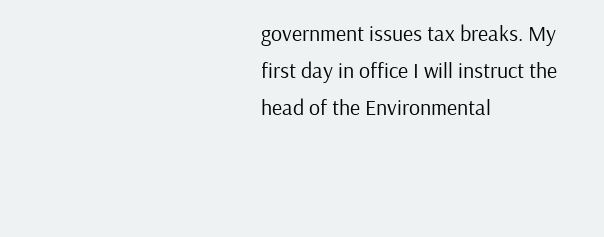government issues tax breaks. My first day in office I will instruct the head of the Environmental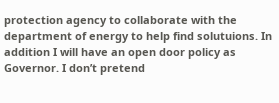protection agency to collaborate with the department of energy to help find solutuions. In addition I will have an open door policy as Governor. I don’t pretend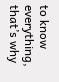to know everything, that’s why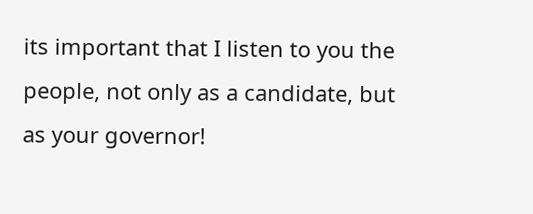its important that I listen to you the people, not only as a candidate, but as your governor!